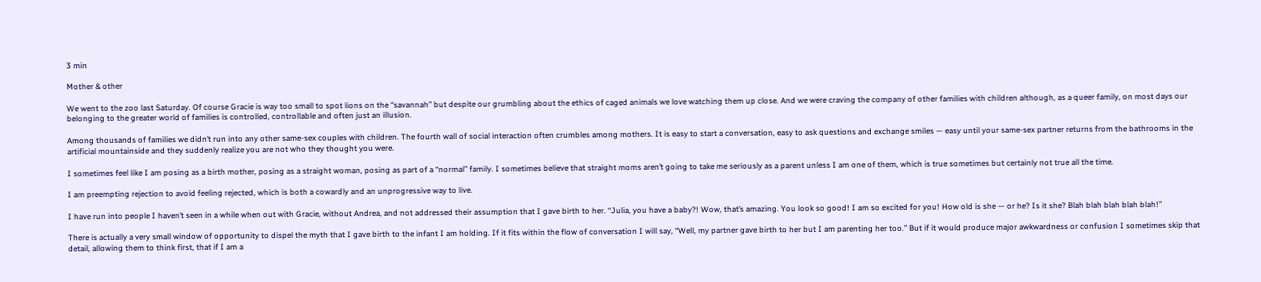3 min

Mother & other

We went to the zoo last Saturday. Of course Gracie is way too small to spot lions on the “savannah” but despite our grumbling about the ethics of caged animals we love watching them up close. And we were craving the company of other families with children although, as a queer family, on most days our belonging to the greater world of families is controlled, controllable and often just an illusion.

Among thousands of families we didn’t run into any other same-sex couples with children. The fourth wall of social interaction often crumbles among mothers. It is easy to start a conversation, easy to ask questions and exchange smiles — easy until your same-sex partner returns from the bathrooms in the artificial mountainside and they suddenly realize you are not who they thought you were.

I sometimes feel like I am posing as a birth mother, posing as a straight woman, posing as part of a “normal” family. I sometimes believe that straight moms aren’t going to take me seriously as a parent unless I am one of them, which is true sometimes but certainly not true all the time.

I am preempting rejection to avoid feeling rejected, which is both a cowardly and an unprogressive way to live.

I have run into people I haven’t seen in a while when out with Gracie, without Andrea, and not addressed their assumption that I gave birth to her. “Julia, you have a baby?! Wow, that’s amazing. You look so good! I am so excited for you! How old is she — or he? Is it she? Blah blah blah blah blah!”

There is actually a very small window of opportunity to dispel the myth that I gave birth to the infant I am holding. If it fits within the flow of conversation I will say, “Well, my partner gave birth to her but I am parenting her too.” But if it would produce major awkwardness or confusion I sometimes skip that detail, allowing them to think first, that if I am a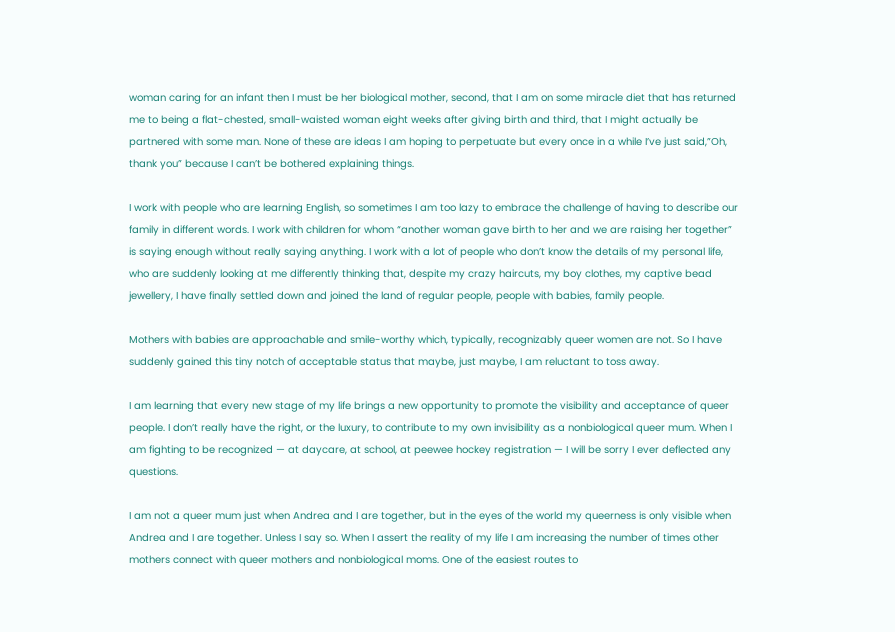woman caring for an infant then I must be her biological mother, second, that I am on some miracle diet that has returned me to being a flat-chested, small-waisted woman eight weeks after giving birth and third, that I might actually be partnered with some man. None of these are ideas I am hoping to perpetuate but every once in a while I’ve just said,”Oh, thank you” because I can’t be bothered explaining things.

I work with people who are learning English, so sometimes I am too lazy to embrace the challenge of having to describe our family in different words. I work with children for whom “another woman gave birth to her and we are raising her together” is saying enough without really saying anything. I work with a lot of people who don’t know the details of my personal life, who are suddenly looking at me differently thinking that, despite my crazy haircuts, my boy clothes, my captive bead jewellery, I have finally settled down and joined the land of regular people, people with babies, family people.

Mothers with babies are approachable and smile-worthy which, typically, recognizably queer women are not. So I have suddenly gained this tiny notch of acceptable status that maybe, just maybe, I am reluctant to toss away.

I am learning that every new stage of my life brings a new opportunity to promote the visibility and acceptance of queer people. I don’t really have the right, or the luxury, to contribute to my own invisibility as a nonbiological queer mum. When I am fighting to be recognized — at daycare, at school, at peewee hockey registration — I will be sorry I ever deflected any questions.

I am not a queer mum just when Andrea and I are together, but in the eyes of the world my queerness is only visible when Andrea and I are together. Unless I say so. When I assert the reality of my life I am increasing the number of times other mothers connect with queer mothers and nonbiological moms. One of the easiest routes to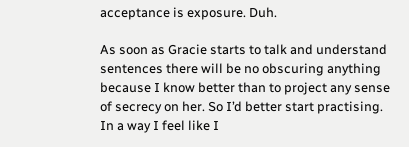acceptance is exposure. Duh.

As soon as Gracie starts to talk and understand sentences there will be no obscuring anything because I know better than to project any sense of secrecy on her. So I’d better start practising. In a way I feel like I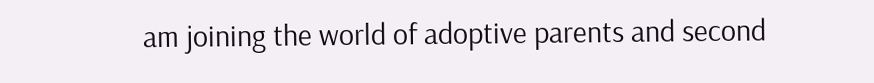am joining the world of adoptive parents and second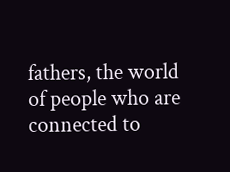fathers, the world of people who are connected to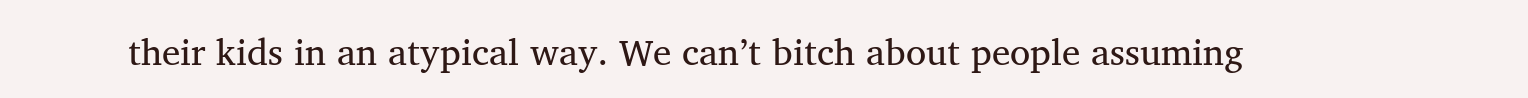their kids in an atypical way. We can’t bitch about people assuming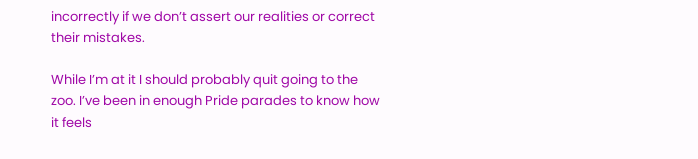incorrectly if we don’t assert our realities or correct their mistakes.

While I’m at it I should probably quit going to the zoo. I’ve been in enough Pride parades to know how it feels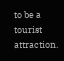to be a tourist attraction.